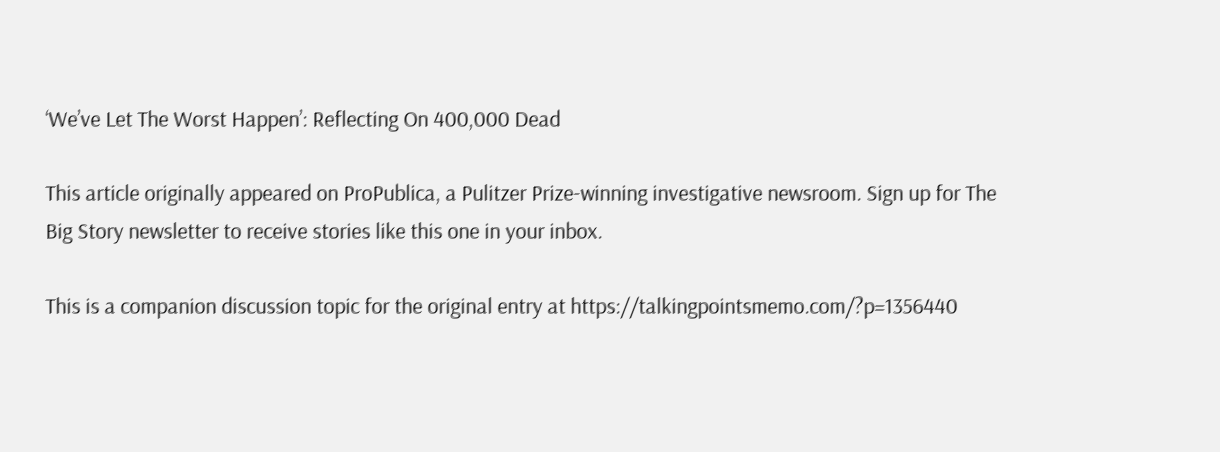‘We’ve Let The Worst Happen’: Reflecting On 400,000 Dead

This article originally appeared on ProPublica, a Pulitzer Prize-winning investigative newsroom. Sign up for The Big Story newsletter to receive stories like this one in your inbox.

This is a companion discussion topic for the original entry at https://talkingpointsmemo.com/?p=1356440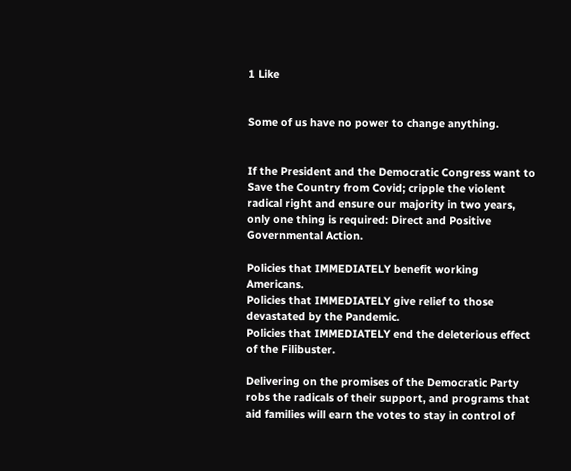1 Like


Some of us have no power to change anything.


If the President and the Democratic Congress want to Save the Country from Covid; cripple the violent radical right and ensure our majority in two years, only one thing is required: Direct and Positive Governmental Action.

Policies that IMMEDIATELY benefit working Americans.
Policies that IMMEDIATELY give relief to those devastated by the Pandemic.
Policies that IMMEDIATELY end the deleterious effect of the Filibuster.

Delivering on the promises of the Democratic Party robs the radicals of their support, and programs that aid families will earn the votes to stay in control of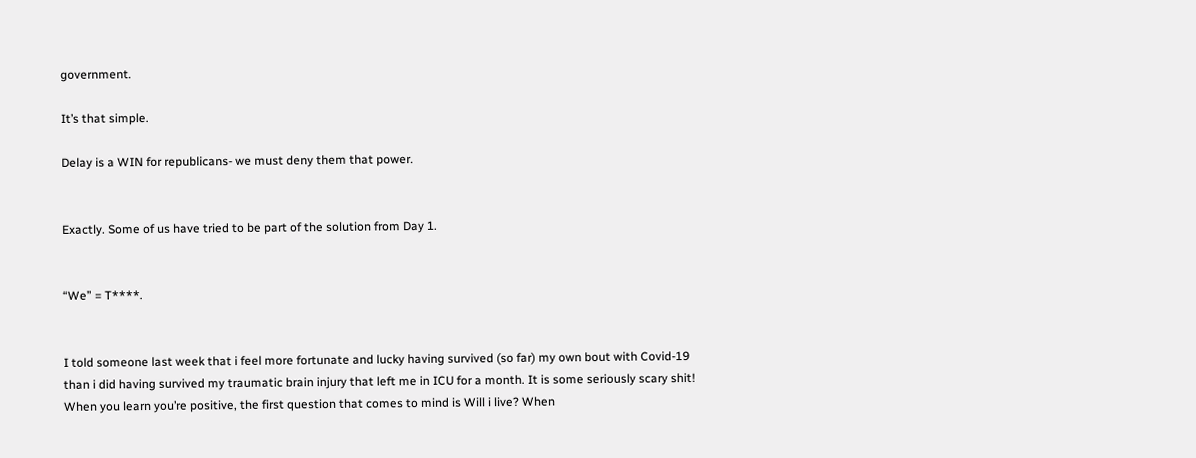government.

It’s that simple.

Delay is a WIN for republicans- we must deny them that power.


Exactly. Some of us have tried to be part of the solution from Day 1.


“We” = T****.


I told someone last week that i feel more fortunate and lucky having survived (so far) my own bout with Covid-19 than i did having survived my traumatic brain injury that left me in ICU for a month. It is some seriously scary shit! When you learn you’re positive, the first question that comes to mind is Will i live? When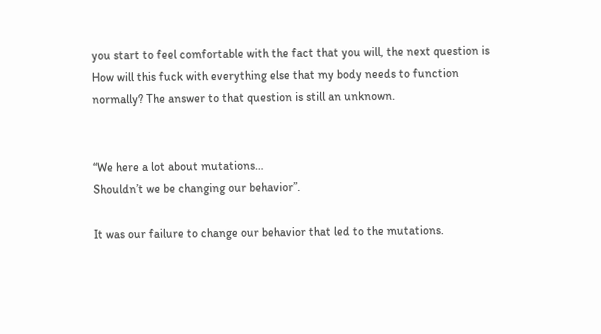you start to feel comfortable with the fact that you will, the next question is How will this fuck with everything else that my body needs to function normally? The answer to that question is still an unknown.


“We here a lot about mutations…
Shouldn’t we be changing our behavior”.

It was our failure to change our behavior that led to the mutations.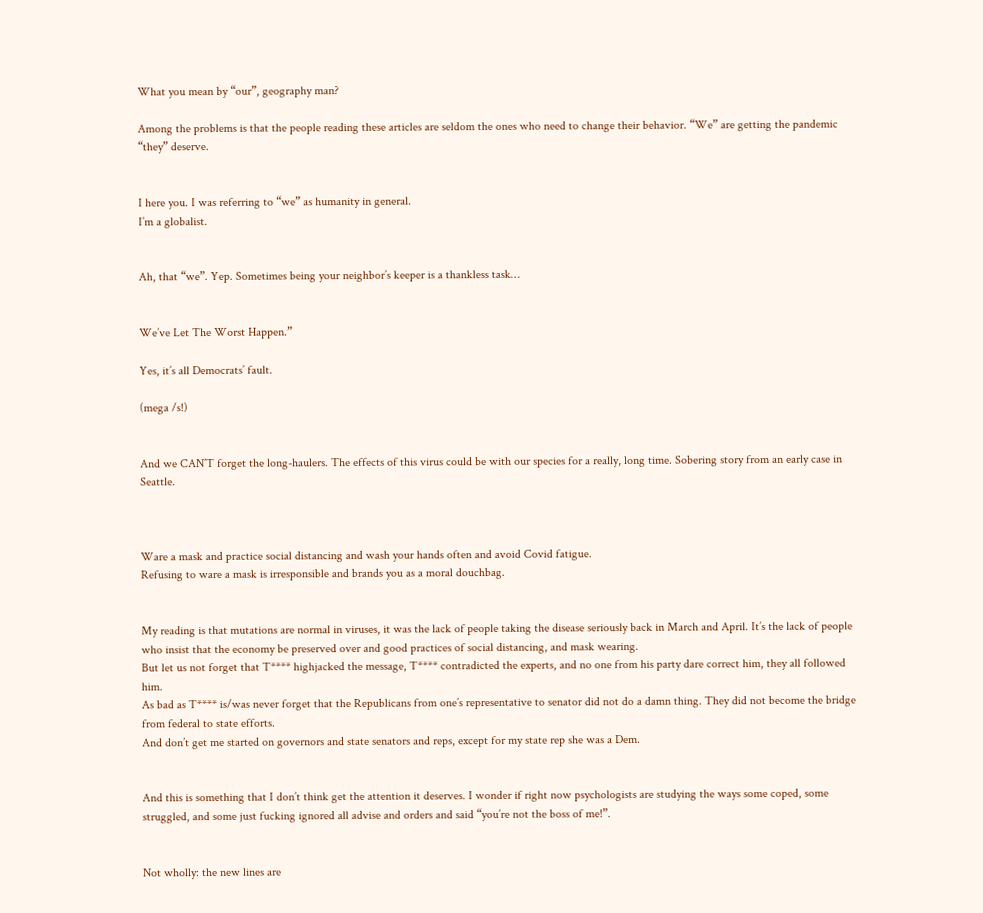What you mean by “our”, geography man?

Among the problems is that the people reading these articles are seldom the ones who need to change their behavior. “We” are getting the pandemic “they” deserve.


I here you. I was referring to “we” as humanity in general.
I’m a globalist.


Ah, that “we”. Yep. Sometimes being your neighbor’s keeper is a thankless task…


We’ve Let The Worst Happen.”

Yes, it’s all Democrats’ fault.

(mega /s!)


And we CAN’T forget the long-haulers. The effects of this virus could be with our species for a really, long time. Sobering story from an early case in Seattle.



Ware a mask and practice social distancing and wash your hands often and avoid Covid fatigue.
Refusing to ware a mask is irresponsible and brands you as a moral douchbag.


My reading is that mutations are normal in viruses, it was the lack of people taking the disease seriously back in March and April. It’s the lack of people who insist that the economy be preserved over and good practices of social distancing, and mask wearing.
But let us not forget that T**** highjacked the message, T**** contradicted the experts, and no one from his party dare correct him, they all followed him.
As bad as T**** is/was never forget that the Republicans from one’s representative to senator did not do a damn thing. They did not become the bridge from federal to state efforts.
And don’t get me started on governors and state senators and reps, except for my state rep she was a Dem.


And this is something that I don’t think get the attention it deserves. I wonder if right now psychologists are studying the ways some coped, some struggled, and some just fucking ignored all advise and orders and said “you’re not the boss of me!”.


Not wholly: the new lines are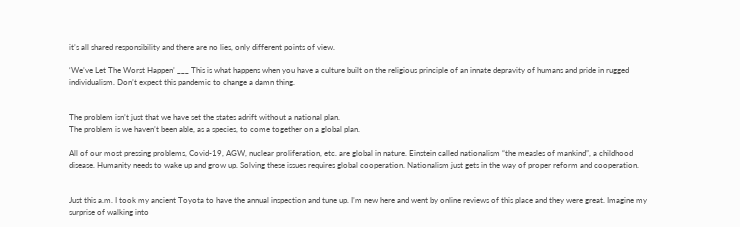it’s all shared responsibility and there are no lies, only different points of view.

‘We’ve Let The Worst Happen’ ___ This is what happens when you have a culture built on the religious principle of an innate depravity of humans and pride in rugged individualism. Don’t expect this pandemic to change a damn thing.


The problem isn’t just that we have set the states adrift without a national plan.
The problem is we haven’t been able, as a species, to come together on a global plan.

All of our most pressing problems, Covid-19, AGW, nuclear proliferation, etc. are global in nature. Einstein called nationalism “the measles of mankind”, a childhood disease. Humanity needs to wake up and grow up. Solving these issues requires global cooperation. Nationalism just gets in the way of proper reform and cooperation.


Just this a.m. I took my ancient Toyota to have the annual inspection and tune up. I’m new here and went by online reviews of this place and they were great. Imagine my surprise of walking into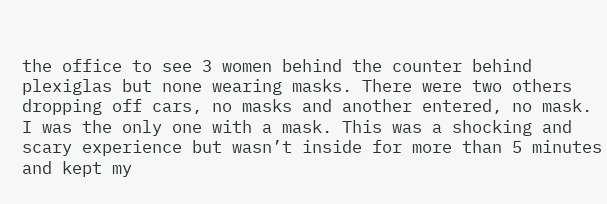the office to see 3 women behind the counter behind plexiglas but none wearing masks. There were two others dropping off cars, no masks and another entered, no mask. I was the only one with a mask. This was a shocking and scary experience but wasn’t inside for more than 5 minutes and kept my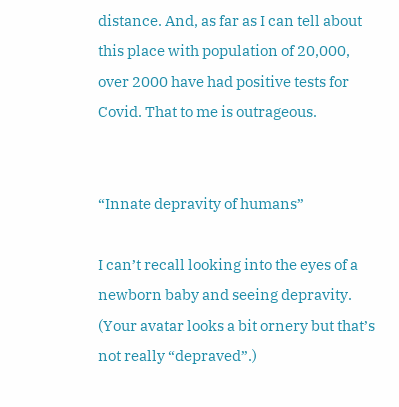distance. And, as far as I can tell about this place with population of 20,000, over 2000 have had positive tests for Covid. That to me is outrageous.


“Innate depravity of humans”

I can’t recall looking into the eyes of a newborn baby and seeing depravity.
(Your avatar looks a bit ornery but that’s not really “depraved”.)